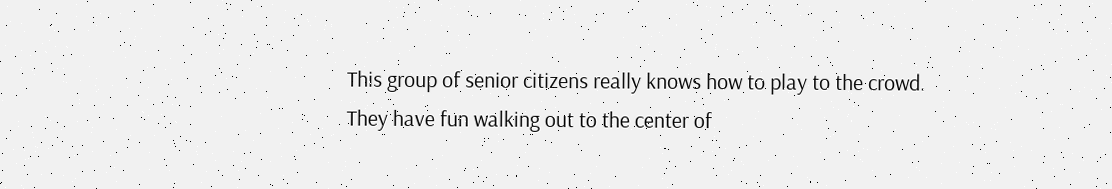This group of senior citizens really knows how to play to the crowd.  They have fun walking out to the center of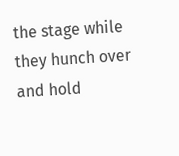the stage while they hunch over and hold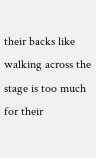their backs like walking across the stage is too much for their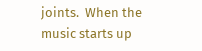joints.  When the music starts up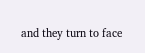and they turn to face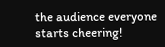the audience everyone starts cheering!